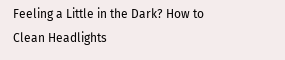Feeling a Little in the Dark? How to Clean Headlights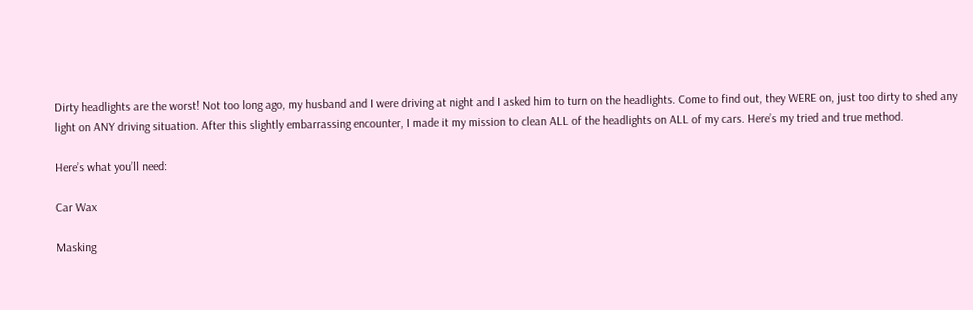Dirty headlights are the worst! Not too long ago, my husband and I were driving at night and I asked him to turn on the headlights. Come to find out, they WERE on, just too dirty to shed any light on ANY driving situation. After this slightly embarrassing encounter, I made it my mission to clean ALL of the headlights on ALL of my cars. Here’s my tried and true method.

Here’s what you’ll need:

Car Wax

Masking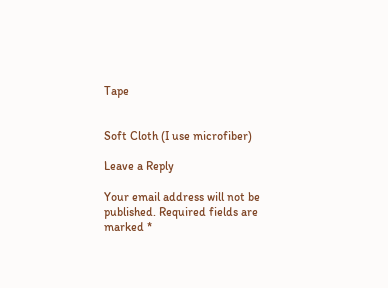Tape


Soft Cloth (I use microfiber)

Leave a Reply

Your email address will not be published. Required fields are marked *